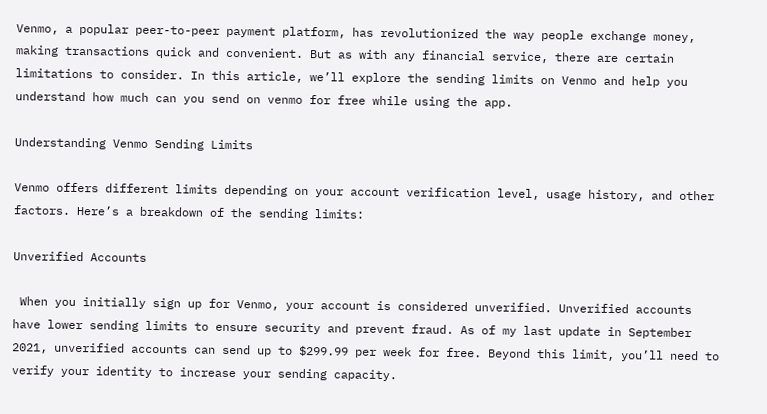Venmo, a popular peer-to-peer payment platform, has revolutionized the way people exchange money, making transactions quick and convenient. But as with any financial service, there are certain limitations to consider. In this article, we’ll explore the sending limits on Venmo and help you understand how much can you send on venmo for free while using the app.

Understanding Venmo Sending Limits

Venmo offers different limits depending on your account verification level, usage history, and other factors. Here’s a breakdown of the sending limits:

Unverified Accounts

 When you initially sign up for Venmo, your account is considered unverified. Unverified accounts have lower sending limits to ensure security and prevent fraud. As of my last update in September 2021, unverified accounts can send up to $299.99 per week for free. Beyond this limit, you’ll need to verify your identity to increase your sending capacity.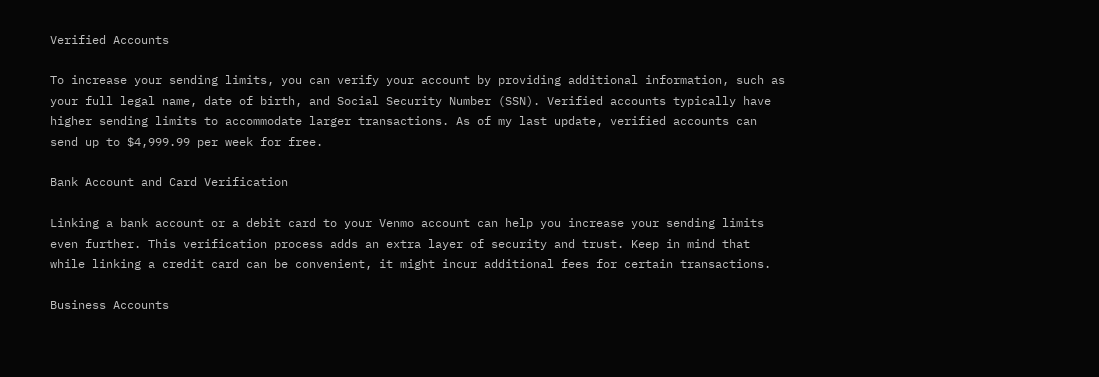Verified Accounts

To increase your sending limits, you can verify your account by providing additional information, such as your full legal name, date of birth, and Social Security Number (SSN). Verified accounts typically have higher sending limits to accommodate larger transactions. As of my last update, verified accounts can send up to $4,999.99 per week for free.

Bank Account and Card Verification

Linking a bank account or a debit card to your Venmo account can help you increase your sending limits even further. This verification process adds an extra layer of security and trust. Keep in mind that while linking a credit card can be convenient, it might incur additional fees for certain transactions.

Business Accounts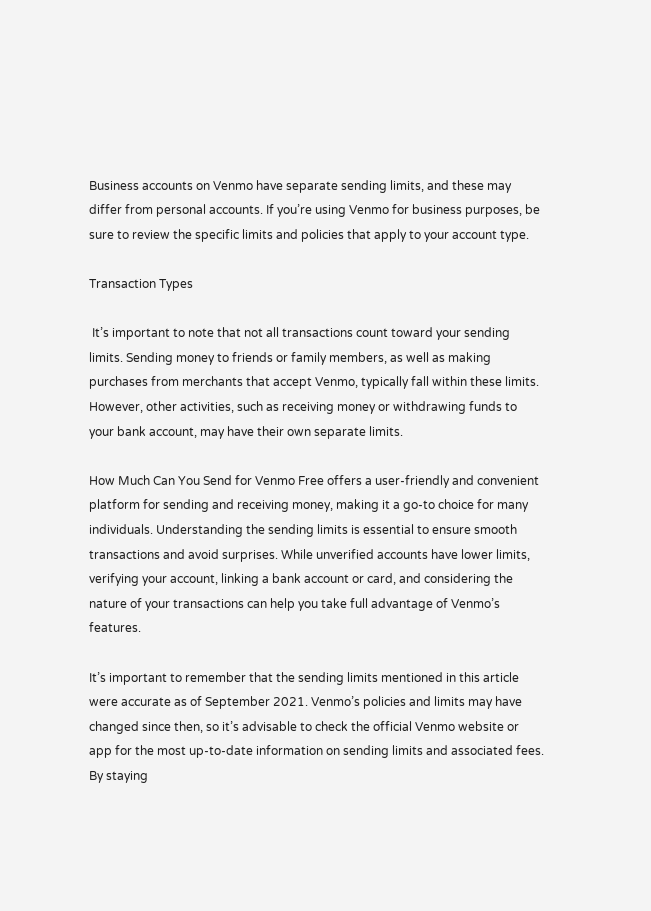Business accounts on Venmo have separate sending limits, and these may differ from personal accounts. If you’re using Venmo for business purposes, be sure to review the specific limits and policies that apply to your account type.

Transaction Types

 It’s important to note that not all transactions count toward your sending limits. Sending money to friends or family members, as well as making purchases from merchants that accept Venmo, typically fall within these limits. However, other activities, such as receiving money or withdrawing funds to your bank account, may have their own separate limits.

How Much Can You Send for Venmo Free offers a user-friendly and convenient platform for sending and receiving money, making it a go-to choice for many individuals. Understanding the sending limits is essential to ensure smooth transactions and avoid surprises. While unverified accounts have lower limits, verifying your account, linking a bank account or card, and considering the nature of your transactions can help you take full advantage of Venmo’s features.

It’s important to remember that the sending limits mentioned in this article were accurate as of September 2021. Venmo’s policies and limits may have changed since then, so it’s advisable to check the official Venmo website or app for the most up-to-date information on sending limits and associated fees. By staying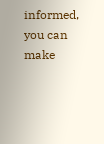informed, you can make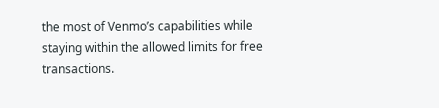the most of Venmo’s capabilities while staying within the allowed limits for free transactions.